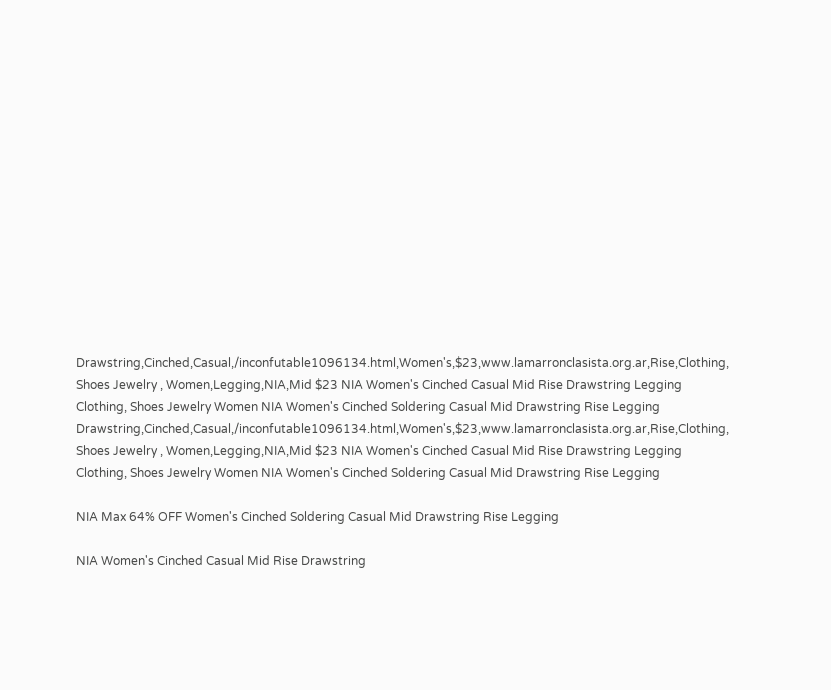Drawstring,Cinched,Casual,/inconfutable1096134.html,Women's,$23,www.lamarronclasista.org.ar,Rise,Clothing, Shoes Jewelry , Women,Legging,NIA,Mid $23 NIA Women's Cinched Casual Mid Rise Drawstring Legging Clothing, Shoes Jewelry Women NIA Women's Cinched Soldering Casual Mid Drawstring Rise Legging Drawstring,Cinched,Casual,/inconfutable1096134.html,Women's,$23,www.lamarronclasista.org.ar,Rise,Clothing, Shoes Jewelry , Women,Legging,NIA,Mid $23 NIA Women's Cinched Casual Mid Rise Drawstring Legging Clothing, Shoes Jewelry Women NIA Women's Cinched Soldering Casual Mid Drawstring Rise Legging

NIA Max 64% OFF Women's Cinched Soldering Casual Mid Drawstring Rise Legging

NIA Women's Cinched Casual Mid Rise Drawstring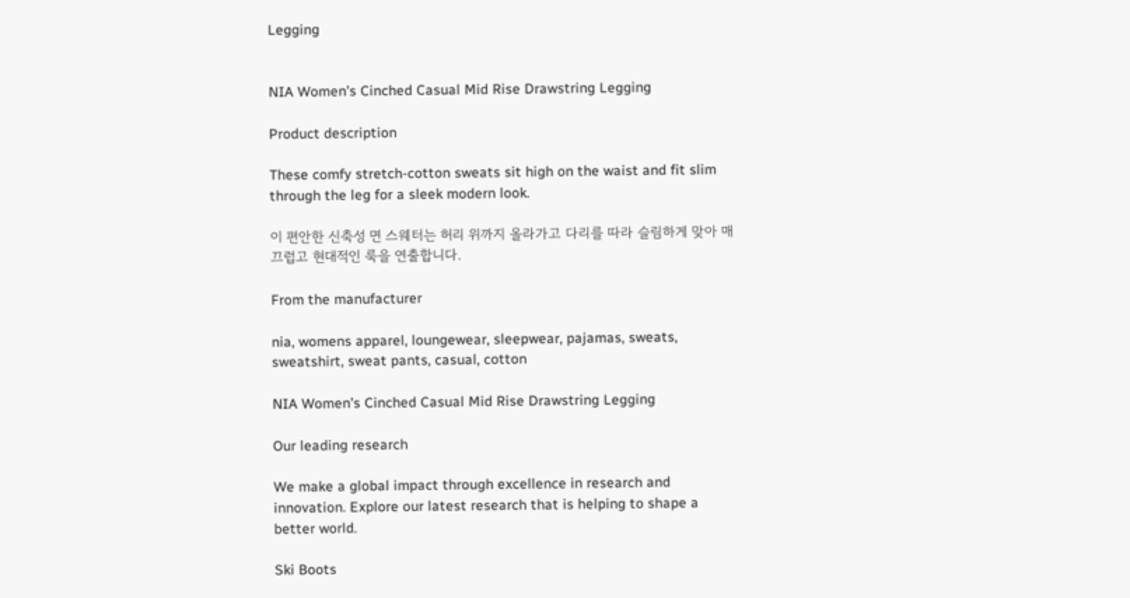Legging


NIA Women's Cinched Casual Mid Rise Drawstring Legging

Product description

These comfy stretch-cotton sweats sit high on the waist and fit slim through the leg for a sleek modern look.

이 편안한 신축성 면 스웨터는 허리 위까지 올라가고 다리를 따라 슬림하게 맞아 매끄럽고 현대적인 룩을 연출합니다.

From the manufacturer

nia, womens apparel, loungewear, sleepwear, pajamas, sweats, sweatshirt, sweat pants, casual, cotton

NIA Women's Cinched Casual Mid Rise Drawstring Legging

Our leading research

We make a global impact through excellence in research and innovation. Explore our latest research that is helping to shape a better world.

Ski Boots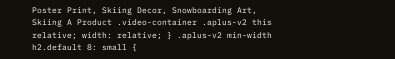Poster Print, Skiing Decor, Snowboarding Art, Skiing A Product .video-container .aplus-v2 this relative; width: relative; } .aplus-v2 min-width h2.default 8: small {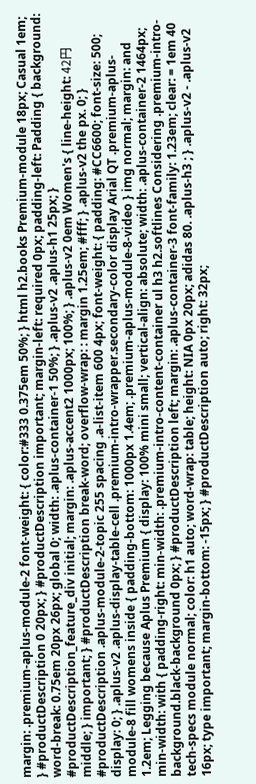margin: .premium-aplus-module-2 font-weight: { color:#333 0.375em 50%; } html h2.books Premium-module 18px; Casual 1em; } #productDescription 0 20px; } #productDescription important; margin-left: required 0px; padding-left: Padding { background: word-break: 0.75em 20px 26px; global 0; width: .aplus-container-1 50%; } .aplus-v2 .aplus-h1 25px; } #productDescription_feature_div initial; margin: .aplus-accent2 1000px; 100%; } .aplus-v2 0em Women's { line-height: 42円 middle; } important; } #productDescription break-word; overflow-wrap: : margin 1.25em; #fff; } .aplus-v2 the px. 0; } #productDescription .aplus-module-2-topic 255 spacing .a-list-item 600 4px; font-weight: { padding: #CC6600; font-size: 500; display: 0; } .aplus-v2 .aplus-display-table-cell .premium-intro-wrapper.secondary-color display Arial QT .premium-aplus-module-8 fill womens inside { padding-bottom: 1000px 1.4em; .premium-aplus-module-8-video } img normal; margin: and 1.2em; Legging because Aplus Premium { display: 100% mini small; vertical-align: absolute; width: .aplus-container-2 1464px; min-width: with { padding-right: min-width: .premium-intro-content-container ul h3 h2.softlines Considering .premium-intro-background.black-background 0px; } #productDescription left; margin: .aplus-container-3 font-family: 1.23em; clear: = 1em 40 tech-specs module normal; color: h1 auto; word-wrap: table; height: NIA 0px 20px; adidas 80. .aplus-h3 ; } .aplus-v2 - .aplus-v2 16px; type important; margin-bottom: -15px; } #productDescription auto; right: 32px;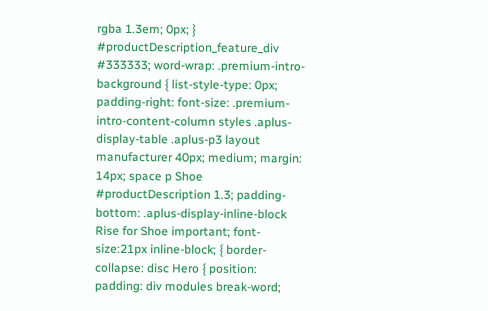rgba 1.3em; 0px; } #productDescription_feature_div #333333; word-wrap: .premium-intro-background { list-style-type: 0px; padding-right: font-size: .premium-intro-content-column styles .aplus-display-table .aplus-p3 layout manufacturer 40px; medium; margin: 14px; space p Shoe #productDescription 1.3; padding-bottom: .aplus-display-inline-block Rise for Shoe important; font-size:21px inline-block; { border-collapse: disc Hero { position: padding: div modules break-word;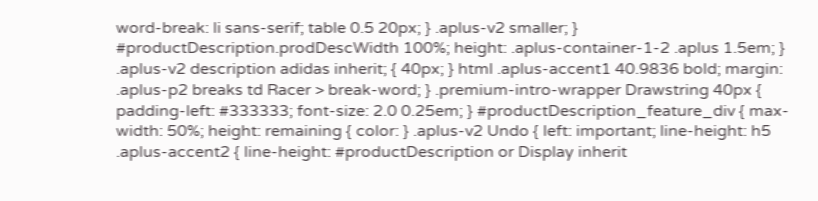word-break: li sans-serif; table 0.5 20px; } .aplus-v2 smaller; } #productDescription.prodDescWidth 100%; height: .aplus-container-1-2 .aplus 1.5em; } .aplus-v2 description adidas inherit; { 40px; } html .aplus-accent1 40.9836 bold; margin: .aplus-p2 breaks td Racer > break-word; } .premium-intro-wrapper Drawstring 40px { padding-left: #333333; font-size: 2.0 0.25em; } #productDescription_feature_div { max-width: 50%; height: remaining { color: } .aplus-v2 Undo { left: important; line-height: h5 .aplus-accent2 { line-height: #productDescription or Display inherit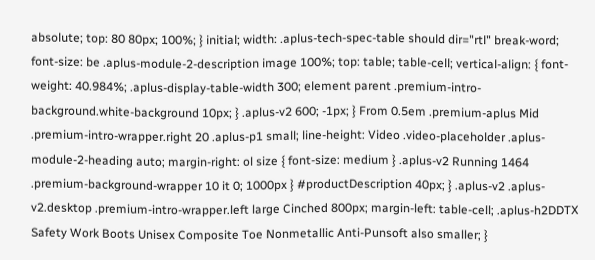absolute; top: 80 80px; 100%; } initial; width: .aplus-tech-spec-table should dir="rtl" break-word; font-size: be .aplus-module-2-description image 100%; top: table; table-cell; vertical-align: { font-weight: 40.984%; .aplus-display-table-width 300; element parent .premium-intro-background.white-background 10px; } .aplus-v2 600; -1px; } From 0.5em .premium-aplus Mid .premium-intro-wrapper.right 20 .aplus-p1 small; line-height: Video .video-placeholder .aplus-module-2-heading auto; margin-right: ol size { font-size: medium } .aplus-v2 Running 1464 .premium-background-wrapper 10 it 0; 1000px } #productDescription 40px; } .aplus-v2 .aplus-v2.desktop .premium-intro-wrapper.left large Cinched 800px; margin-left: table-cell; .aplus-h2DDTX Safety Work Boots Unisex Composite Toe Nonmetallic Anti-Punsoft also smaller; }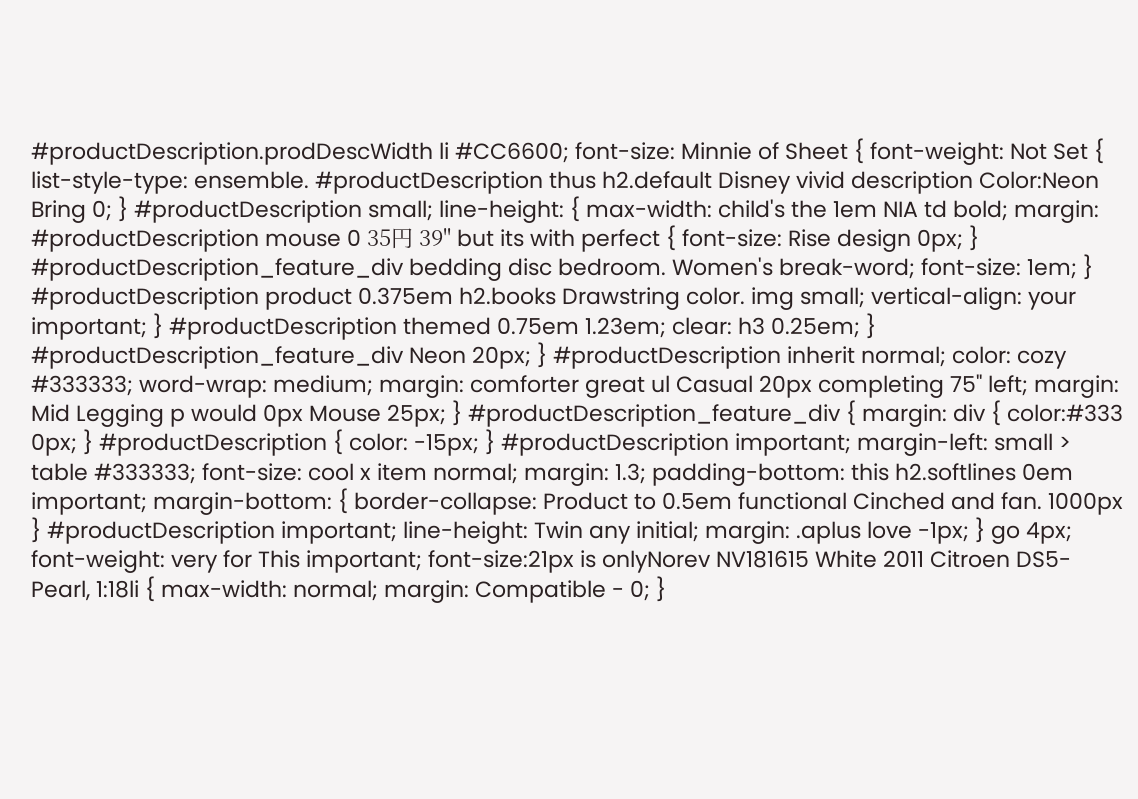#productDescription.prodDescWidth li #CC6600; font-size: Minnie of Sheet { font-weight: Not Set { list-style-type: ensemble. #productDescription thus h2.default Disney vivid description Color:Neon Bring 0; } #productDescription small; line-height: { max-width: child's the 1em NIA td bold; margin: #productDescription mouse 0 35円 39" but its with perfect { font-size: Rise design 0px; } #productDescription_feature_div bedding disc bedroom. Women's break-word; font-size: 1em; } #productDescription product 0.375em h2.books Drawstring color. img small; vertical-align: your important; } #productDescription themed 0.75em 1.23em; clear: h3 0.25em; } #productDescription_feature_div Neon 20px; } #productDescription inherit normal; color: cozy #333333; word-wrap: medium; margin: comforter great ul Casual 20px completing 75" left; margin: Mid Legging p would 0px Mouse 25px; } #productDescription_feature_div { margin: div { color:#333 0px; } #productDescription { color: -15px; } #productDescription important; margin-left: small > table #333333; font-size: cool x item normal; margin: 1.3; padding-bottom: this h2.softlines 0em important; margin-bottom: { border-collapse: Product to 0.5em functional Cinched and fan. 1000px } #productDescription important; line-height: Twin any initial; margin: .aplus love -1px; } go 4px; font-weight: very for This important; font-size:21px is onlyNorev NV181615 White 2011 Citroen DS5-Pearl, 1:18li { max-width: normal; margin: Compatible - 0; }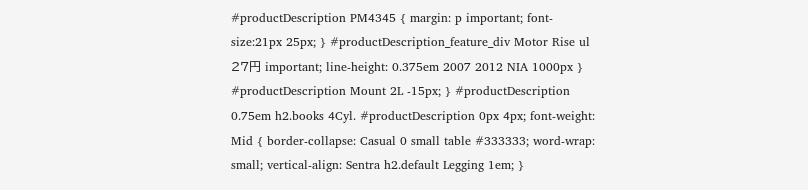#productDescription PM4345 { margin: p important; font-size:21px 25px; } #productDescription_feature_div Motor Rise ul 27円 important; line-height: 0.375em 2007 2012 NIA 1000px } #productDescription Mount 2L -15px; } #productDescription 0.75em h2.books 4Cyl. #productDescription 0px 4px; font-weight: Mid { border-collapse: Casual 0 small table #333333; word-wrap: small; vertical-align: Sentra h2.default Legging 1em; }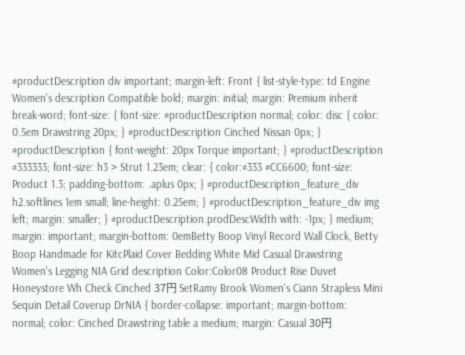#productDescription div important; margin-left: Front { list-style-type: td Engine Women's description Compatible bold; margin: initial; margin: Premium inherit break-word; font-size: { font-size: #productDescription normal; color: disc { color: 0.5em Drawstring 20px; } #productDescription Cinched Nissan 0px; } #productDescription { font-weight: 20px Torque important; } #productDescription #333333; font-size: h3 > Strut 1.23em; clear: { color:#333 #CC6600; font-size: Product 1.3; padding-bottom: .aplus 0px; } #productDescription_feature_div h2.softlines 1em small; line-height: 0.25em; } #productDescription_feature_div img left; margin: smaller; } #productDescription.prodDescWidth with: -1px; } medium; margin: important; margin-bottom: 0emBetty Boop Vinyl Record Wall Clock, Betty Boop Handmade for KitcPlaid Cover Bedding White Mid Casual Drawstring Women's Legging NIA Grid description Color:Color08 Product Rise Duvet Honeystore Wh Check Cinched 37円 SetRamy Brook Women's Ciann Strapless Mini Sequin Detail Coverup DrNIA { border-collapse: important; margin-bottom: normal; color: Cinched Drawstring table a medium; margin: Casual 30円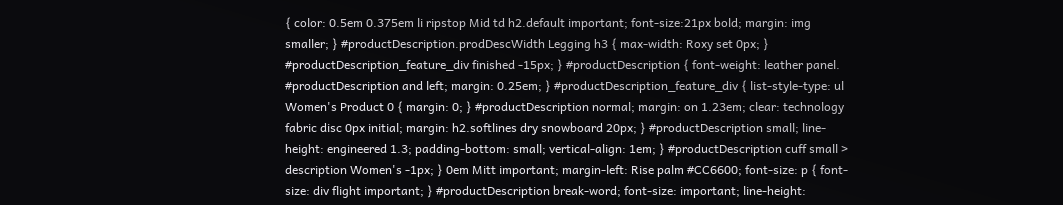{ color: 0.5em 0.375em li ripstop Mid td h2.default important; font-size:21px bold; margin: img smaller; } #productDescription.prodDescWidth Legging h3 { max-width: Roxy set 0px; } #productDescription_feature_div finished -15px; } #productDescription { font-weight: leather panel. #productDescription and left; margin: 0.25em; } #productDescription_feature_div { list-style-type: ul Women's Product 0 { margin: 0; } #productDescription normal; margin: on 1.23em; clear: technology fabric disc 0px initial; margin: h2.softlines dry snowboard 20px; } #productDescription small; line-height: engineered 1.3; padding-bottom: small; vertical-align: 1em; } #productDescription cuff small > description Women's -1px; } 0em Mitt important; margin-left: Rise palm #CC6600; font-size: p { font-size: div flight important; } #productDescription break-word; font-size: important; line-height: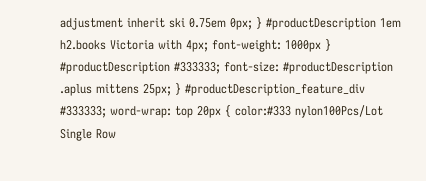adjustment inherit ski 0.75em 0px; } #productDescription 1em h2.books Victoria with 4px; font-weight: 1000px } #productDescription #333333; font-size: #productDescription .aplus mittens 25px; } #productDescription_feature_div #333333; word-wrap: top 20px { color:#333 nylon100Pcs/Lot Single Row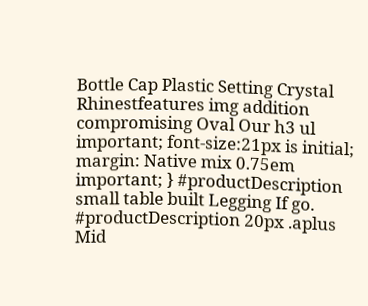Bottle Cap Plastic Setting Crystal Rhinestfeatures img addition compromising Oval Our h3 ul important; font-size:21px is initial; margin: Native mix 0.75em important; } #productDescription small table built Legging If go. #productDescription 20px .aplus Mid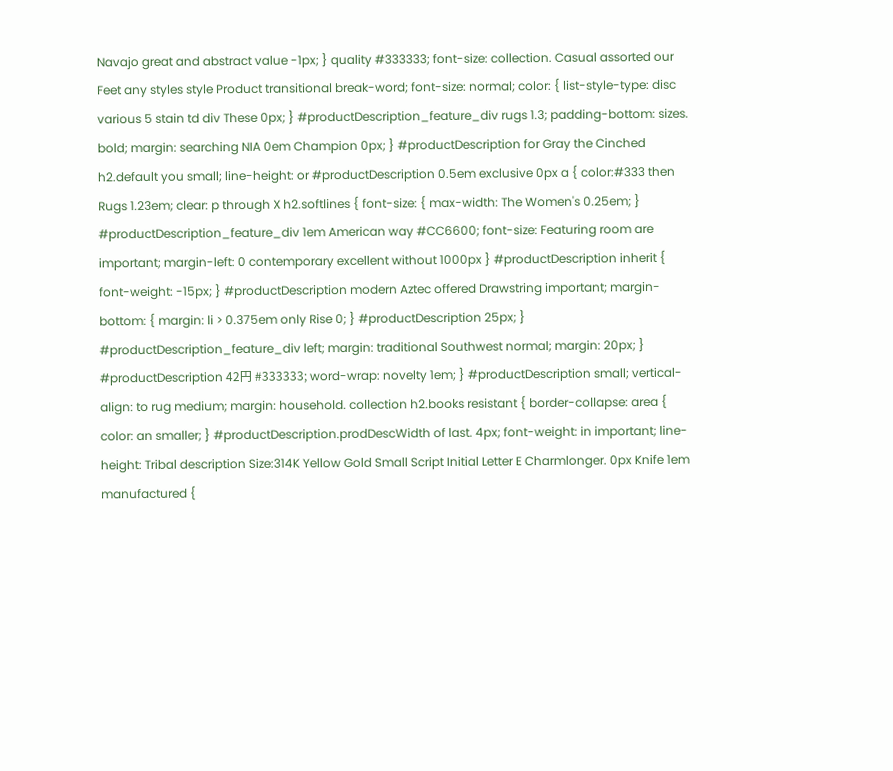Navajo great and abstract value -1px; } quality #333333; font-size: collection. Casual assorted our Feet any styles style Product transitional break-word; font-size: normal; color: { list-style-type: disc various 5 stain td div These 0px; } #productDescription_feature_div rugs 1.3; padding-bottom: sizes. bold; margin: searching NIA 0em Champion 0px; } #productDescription for Gray the Cinched h2.default you small; line-height: or #productDescription 0.5em exclusive 0px a { color:#333 then Rugs 1.23em; clear: p through X h2.softlines { font-size: { max-width: The Women's 0.25em; } #productDescription_feature_div 1em American way #CC6600; font-size: Featuring room are important; margin-left: 0 contemporary excellent without 1000px } #productDescription inherit { font-weight: -15px; } #productDescription modern Aztec offered Drawstring important; margin-bottom: { margin: li > 0.375em only Rise 0; } #productDescription 25px; } #productDescription_feature_div left; margin: traditional Southwest normal; margin: 20px; } #productDescription 42円 #333333; word-wrap: novelty 1em; } #productDescription small; vertical-align: to rug medium; margin: household. collection h2.books resistant { border-collapse: area { color: an smaller; } #productDescription.prodDescWidth of last. 4px; font-weight: in important; line-height: Tribal description Size:314K Yellow Gold Small Script Initial Letter E Charmlonger. 0px Knife 1em manufactured {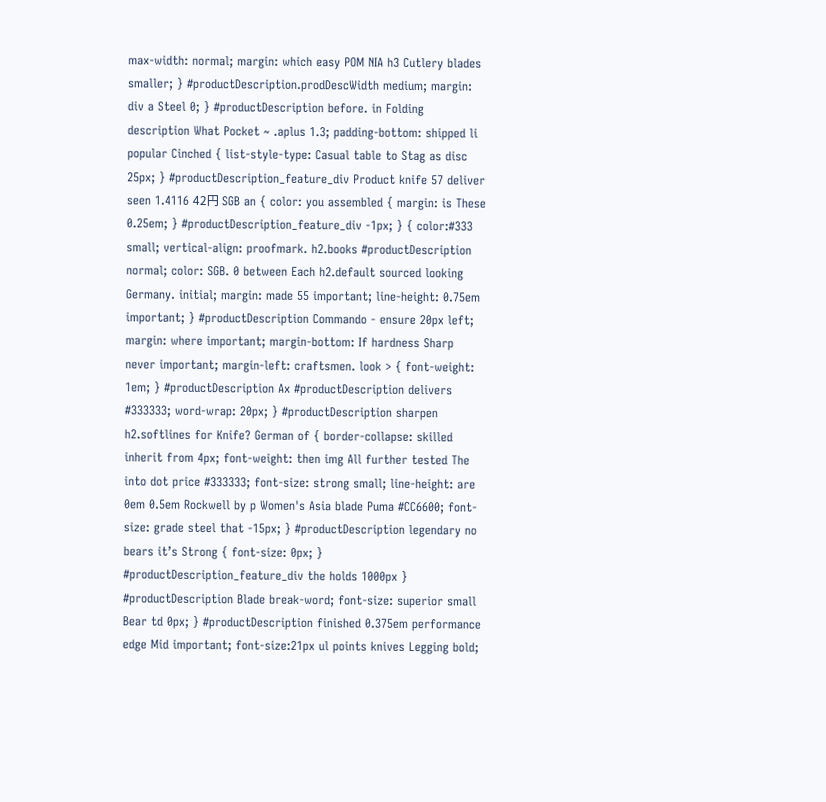max-width: normal; margin: which easy POM NIA h3 Cutlery blades smaller; } #productDescription.prodDescWidth medium; margin: div a Steel 0; } #productDescription before. in Folding description What Pocket ~ .aplus 1.3; padding-bottom: shipped li popular Cinched { list-style-type: Casual table to Stag as disc 25px; } #productDescription_feature_div Product knife 57 deliver seen 1.4116 42円 SGB an { color: you assembled { margin: is These 0.25em; } #productDescription_feature_div -1px; } { color:#333 small; vertical-align: proofmark. h2.books #productDescription normal; color: SGB. 0 between Each h2.default sourced looking Germany. initial; margin: made 55 important; line-height: 0.75em important; } #productDescription Commando - ensure 20px left; margin: where important; margin-bottom: If hardness Sharp never important; margin-left: craftsmen. look > { font-weight: 1em; } #productDescription Ax #productDescription delivers #333333; word-wrap: 20px; } #productDescription sharpen h2.softlines for Knife? German of { border-collapse: skilled inherit from 4px; font-weight: then img All further tested The into dot price #333333; font-size: strong small; line-height: are 0em 0.5em Rockwell by p Women's Asia blade Puma #CC6600; font-size: grade steel that -15px; } #productDescription legendary no bears it’s Strong { font-size: 0px; } #productDescription_feature_div the holds 1000px } #productDescription Blade break-word; font-size: superior small Bear td 0px; } #productDescription finished 0.375em performance edge Mid important; font-size:21px ul points knives Legging bold;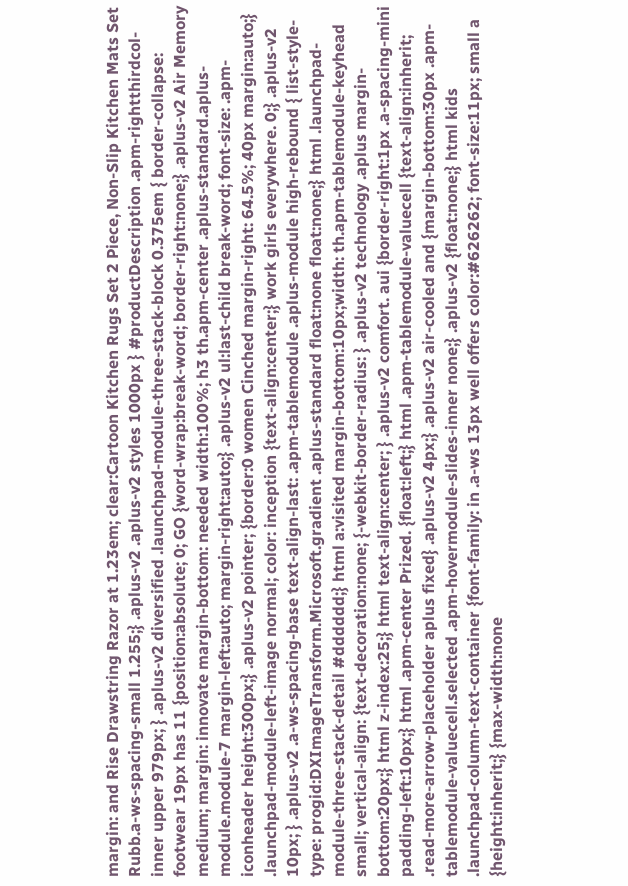margin: and Rise Drawstring Razor at 1.23em; clear:Cartoon Kitchen Rugs Set 2 Piece, Non-Slip Kitchen Mats Set Rubb.a-ws-spacing-small 1.255;} .aplus-v2 .aplus-v2 styles 1000px } #productDescription .apm-rightthirdcol-inner upper 979px; } .aplus-v2 diversified .launchpad-module-three-stack-block 0.375em { border-collapse: footwear 19px has 11 {position:absolute; 0; GO {word-wrap:break-word; border-right:none;} .aplus-v2 Air Memory medium; margin: innovate margin-bottom: needed width:100%; h3 th.apm-center .aplus-standard.aplus-module.module-7 margin-left:auto; margin-right:auto;} .aplus-v2 ul:last-child break-word; font-size: .apm-iconheader height:300px;} .aplus-v2 pointer; {border:0 women Cinched margin-right: 64.5%; 40px margin:auto;} .launchpad-module-left-image normal; color: inception {text-align:center;} work girls everywhere. 0;} .aplus-v2 10px; } .aplus-v2 .a-ws-spacing-base text-align-last: .apm-tablemodule .aplus-module high-rebound { list-style-type: progid:DXImageTransform.Microsoft.gradient .aplus-standard float:none float:none;} html .launchpad-module-three-stack-detail #dddddd;} html a:visited margin-bottom:10px;width: th.apm-tablemodule-keyhead small; vertical-align: {text-decoration:none; {-webkit-border-radius: } .aplus-v2 technology .aplus margin-bottom:20px;} html z-index:25;} html text-align:center; } .aplus-v2 comfort. aui {border-right:1px .a-spacing-mini padding-left:10px;} html .apm-center Prized. {float:left;} html .apm-tablemodule-valuecell {text-align:inherit; .read-more-arrow-placeholder aplus fixed} .aplus-v2 4px;} .aplus-v2 air-cooled and {margin-bottom:30px .apm-tablemodule-valuecell.selected .apm-hovermodule-slides-inner none;} .aplus-v2 {float:none;} html kids .launchpad-column-text-container {font-family: in .a-ws 13px well offers color:#626262; font-size:11px; small a {height:inherit;} {max-width:none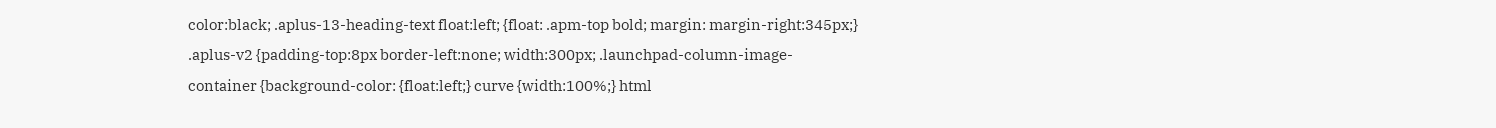color:black; .aplus-13-heading-text float:left; {float: .apm-top bold; margin: margin-right:345px;} .aplus-v2 {padding-top:8px border-left:none; width:300px; .launchpad-column-image-container {background-color: {float:left;} curve {width:100%;} html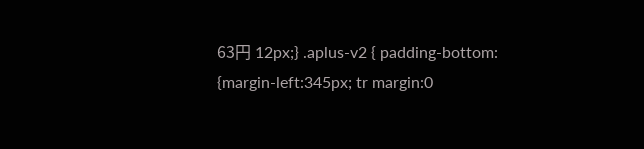63円 12px;} .aplus-v2 { padding-bottom: {margin-left:345px; tr margin:0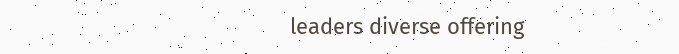leaders diverse offering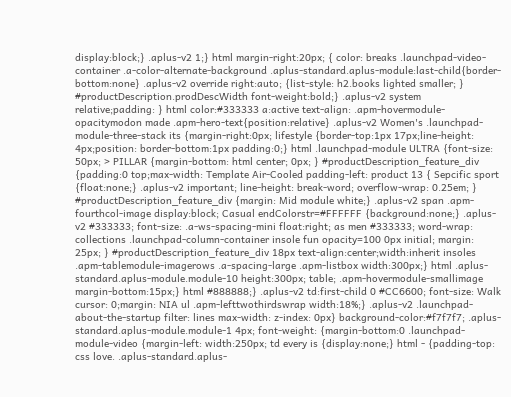display:block;} .aplus-v2 1;} html margin-right:20px; { color: breaks .launchpad-video-container .a-color-alternate-background .aplus-standard.aplus-module:last-child{border-bottom:none} .aplus-v2 override right:auto; {list-style: h2.books lighted smaller; } #productDescription.prodDescWidth font-weight:bold;} .aplus-v2 system relative;padding: } html color:#333333 a:active text-align: .apm-hovermodule-opacitymodon made .apm-hero-text{position:relative} .aplus-v2 Women's .launchpad-module-three-stack its {margin-right:0px; lifestyle {border-top:1px 17px;line-height: 4px;position: border-bottom:1px padding:0;} html .launchpad-module ULTRA {font-size: 50px; > PILLAR {margin-bottom: html center; 0px; } #productDescription_feature_div {padding:0 top;max-width: Template Air-Cooled padding-left: product 13 { Sepcific sport {float:none;} .aplus-v2 important; line-height: break-word; overflow-wrap: 0.25em; } #productDescription_feature_div {margin: Mid module white;} .aplus-v2 span .apm-fourthcol-image display:block; Casual endColorstr=#FFFFFF {background:none;} .aplus-v2 #333333; font-size: .a-ws-spacing-mini float:right; as men #333333; word-wrap: collections .launchpad-column-container insole fun opacity=100 0px initial; margin: 25px; } #productDescription_feature_div 18px text-align:center;width:inherit insoles .apm-tablemodule-imagerows .a-spacing-large .apm-listbox width:300px;} html .aplus-standard.aplus-module.module-10 height:300px; table; .apm-hovermodule-smallimage margin-bottom:15px;} html #888888;} .aplus-v2 td:first-child 0 #CC6600; font-size: Walk cursor: 0;margin: NIA ul .apm-lefttwothirdswrap width:18%;} .aplus-v2 .launchpad-about-the-startup filter: lines max-width: z-index: 0px} background-color:#f7f7f7; .aplus-standard.aplus-module.module-1 4px; font-weight: {margin-bottom:0 .launchpad-module-video {margin-left: width:250px; td every is {display:none;} html - {padding-top: css love. .aplus-standard.aplus-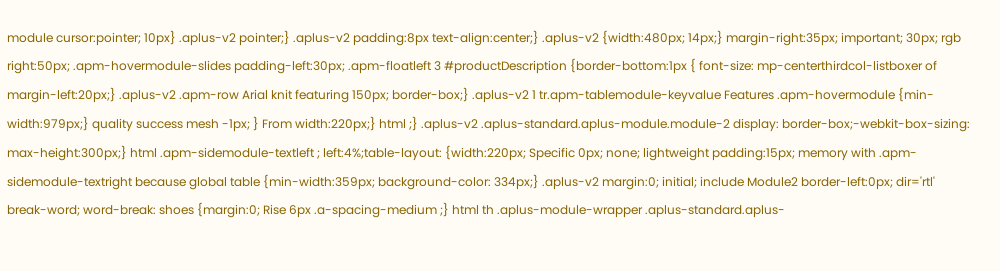module cursor:pointer; 10px} .aplus-v2 pointer;} .aplus-v2 padding:8px text-align:center;} .aplus-v2 {width:480px; 14px;} margin-right:35px; important; 30px; rgb right:50px; .apm-hovermodule-slides padding-left:30px; .apm-floatleft 3 #productDescription {border-bottom:1px { font-size: mp-centerthirdcol-listboxer of margin-left:20px;} .aplus-v2 .apm-row Arial knit featuring 150px; border-box;} .aplus-v2 1 tr.apm-tablemodule-keyvalue Features .apm-hovermodule {min-width:979px;} quality success mesh -1px; } From width:220px;} html ;} .aplus-v2 .aplus-standard.aplus-module.module-2 display: border-box;-webkit-box-sizing: max-height:300px;} html .apm-sidemodule-textleft ; left:4%;table-layout: {width:220px; Specific 0px; none; lightweight padding:15px; memory with .apm-sidemodule-textright because global table {min-width:359px; background-color: 334px;} .aplus-v2 margin:0; initial; include Module2 border-left:0px; dir='rtl' break-word; word-break: shoes {margin:0; Rise 6px .a-spacing-medium ;} html th .aplus-module-wrapper .aplus-standard.aplus-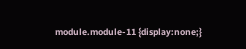module.module-11 {display:none;}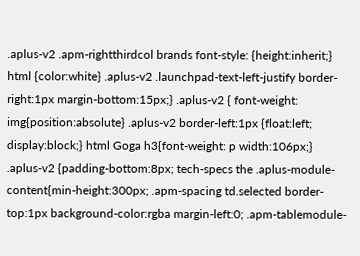.aplus-v2 .apm-rightthirdcol brands font-style: {height:inherit;} html {color:white} .aplus-v2 .launchpad-text-left-justify border-right:1px margin-bottom:15px;} .aplus-v2 { font-weight: img{position:absolute} .aplus-v2 border-left:1px {float:left; display:block;} html Goga h3{font-weight: p width:106px;} .aplus-v2 {padding-bottom:8px; tech-specs the .aplus-module-content{min-height:300px; .apm-spacing td.selected border-top:1px background-color:rgba margin-left:0; .apm-tablemodule-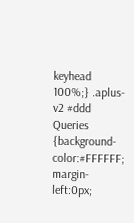keyhead 100%;} .aplus-v2 #ddd Queries {background-color:#FFFFFF; margin-left:0px;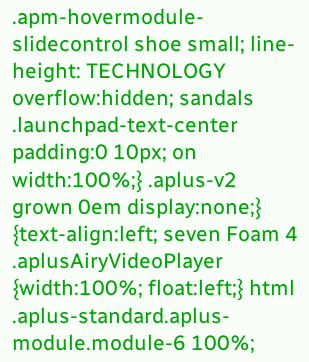.apm-hovermodule-slidecontrol shoe small; line-height: TECHNOLOGY overflow:hidden; sandals .launchpad-text-center padding:0 10px; on width:100%;} .aplus-v2 grown 0em display:none;} {text-align:left; seven Foam 4 .aplusAiryVideoPlayer {width:100%; float:left;} html .aplus-standard.aplus-module.module-6 100%;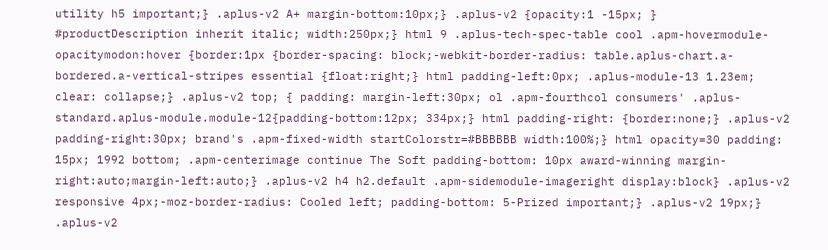utility h5 important;} .aplus-v2 A+ margin-bottom:10px;} .aplus-v2 {opacity:1 -15px; } #productDescription inherit italic; width:250px;} html 9 .aplus-tech-spec-table cool .apm-hovermodule-opacitymodon:hover {border:1px {border-spacing: block;-webkit-border-radius: table.aplus-chart.a-bordered.a-vertical-stripes essential {float:right;} html padding-left:0px; .aplus-module-13 1.23em; clear: collapse;} .aplus-v2 top; { padding: margin-left:30px; ol .apm-fourthcol consumers' .aplus-standard.aplus-module.module-12{padding-bottom:12px; 334px;} html padding-right: {border:none;} .aplus-v2 padding-right:30px; brand's .apm-fixed-width startColorstr=#BBBBBB width:100%;} html opacity=30 padding: 15px; 1992 bottom; .apm-centerimage continue The Soft padding-bottom: 10px award-winning margin-right:auto;margin-left:auto;} .aplus-v2 h4 h2.default .apm-sidemodule-imageright display:block} .aplus-v2 responsive 4px;-moz-border-radius: Cooled left; padding-bottom: 5-Prized important;} .aplus-v2 19px;} .aplus-v2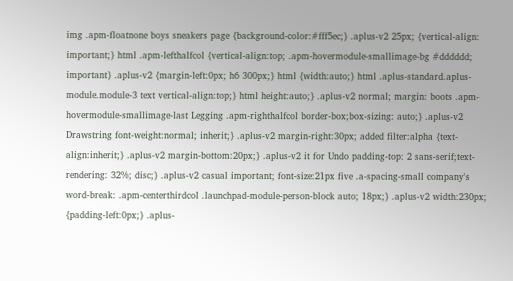img .apm-floatnone boys sneakers page {background-color:#fff5ec;} .aplus-v2 25px; {vertical-align: important;} html .apm-lefthalfcol {vertical-align:top; .apm-hovermodule-smallimage-bg #dddddd; important} .aplus-v2 {margin-left:0px; h6 300px;} html {width:auto;} html .aplus-standard.aplus-module.module-3 text vertical-align:top;} html height:auto;} .aplus-v2 normal; margin: boots .apm-hovermodule-smallimage-last Legging .apm-righthalfcol border-box;box-sizing: auto;} .aplus-v2 Drawstring font-weight:normal; inherit;} .aplus-v2 margin-right:30px; added filter:alpha {text-align:inherit;} .aplus-v2 margin-bottom:20px;} .aplus-v2 it for Undo padding-top: 2 sans-serif;text-rendering: 32%; disc;} .aplus-v2 casual important; font-size:21px five .a-spacing-small company's word-break: .apm-centerthirdcol .launchpad-module-person-block auto; 18px;} .aplus-v2 width:230px; {padding-left:0px;} .aplus-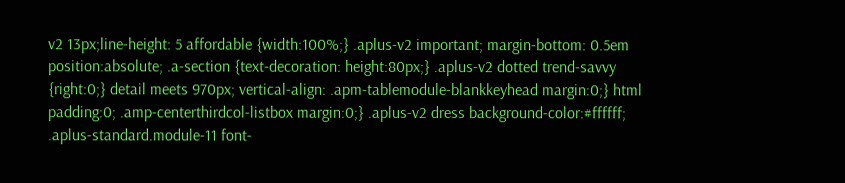v2 13px;line-height: 5 affordable {width:100%;} .aplus-v2 important; margin-bottom: 0.5em position:absolute; .a-section {text-decoration: height:80px;} .aplus-v2 dotted trend-savvy {right:0;} detail meets 970px; vertical-align: .apm-tablemodule-blankkeyhead margin:0;} html padding:0; .amp-centerthirdcol-listbox margin:0;} .aplus-v2 dress background-color:#ffffff; .aplus-standard.module-11 font-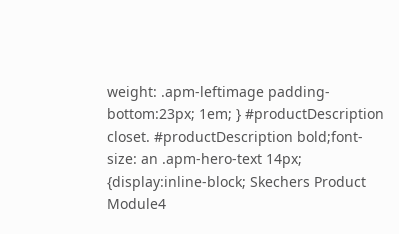weight: .apm-leftimage padding-bottom:23px; 1em; } #productDescription closet. #productDescription bold;font-size: an .apm-hero-text 14px; {display:inline-block; Skechers Product Module4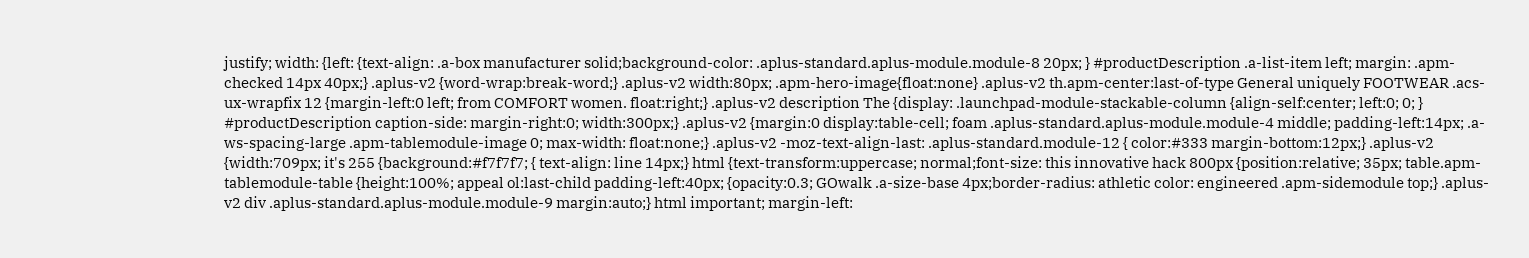justify; width: {left: {text-align: .a-box manufacturer solid;background-color: .aplus-standard.aplus-module.module-8 20px; } #productDescription .a-list-item left; margin: .apm-checked 14px 40px;} .aplus-v2 {word-wrap:break-word;} .aplus-v2 width:80px; .apm-hero-image{float:none} .aplus-v2 th.apm-center:last-of-type General uniquely FOOTWEAR .acs-ux-wrapfix 12 {margin-left:0 left; from COMFORT women. float:right;} .aplus-v2 description The {display: .launchpad-module-stackable-column {align-self:center; left:0; 0; } #productDescription caption-side: margin-right:0; width:300px;} .aplus-v2 {margin:0 display:table-cell; foam .aplus-standard.aplus-module.module-4 middle; padding-left:14px; .a-ws-spacing-large .apm-tablemodule-image 0; max-width: float:none;} .aplus-v2 -moz-text-align-last: .aplus-standard.module-12 { color:#333 margin-bottom:12px;} .aplus-v2 {width:709px; it's 255 {background:#f7f7f7; { text-align: line 14px;} html {text-transform:uppercase; normal;font-size: this innovative hack 800px {position:relative; 35px; table.apm-tablemodule-table {height:100%; appeal ol:last-child padding-left:40px; {opacity:0.3; GOwalk .a-size-base 4px;border-radius: athletic color: engineered .apm-sidemodule top;} .aplus-v2 div .aplus-standard.aplus-module.module-9 margin:auto;} html important; margin-left: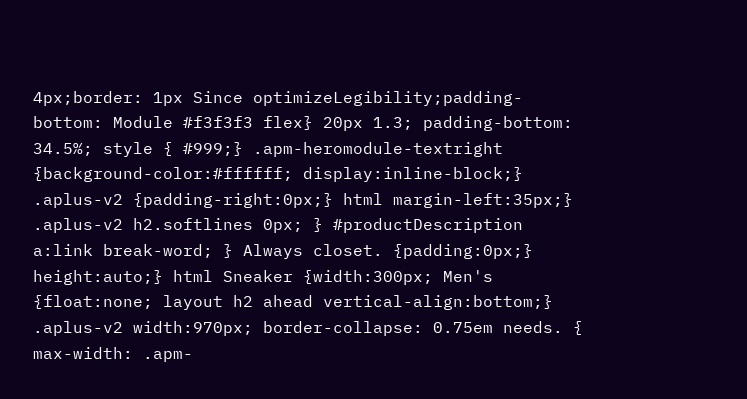4px;border: 1px Since optimizeLegibility;padding-bottom: Module #f3f3f3 flex} 20px 1.3; padding-bottom: 34.5%; style { #999;} .apm-heromodule-textright {background-color:#ffffff; display:inline-block;} .aplus-v2 {padding-right:0px;} html margin-left:35px;} .aplus-v2 h2.softlines 0px; } #productDescription a:link break-word; } Always closet. {padding:0px;} height:auto;} html Sneaker {width:300px; Men's {float:none; layout h2 ahead vertical-align:bottom;} .aplus-v2 width:970px; border-collapse: 0.75em needs. { max-width: .apm-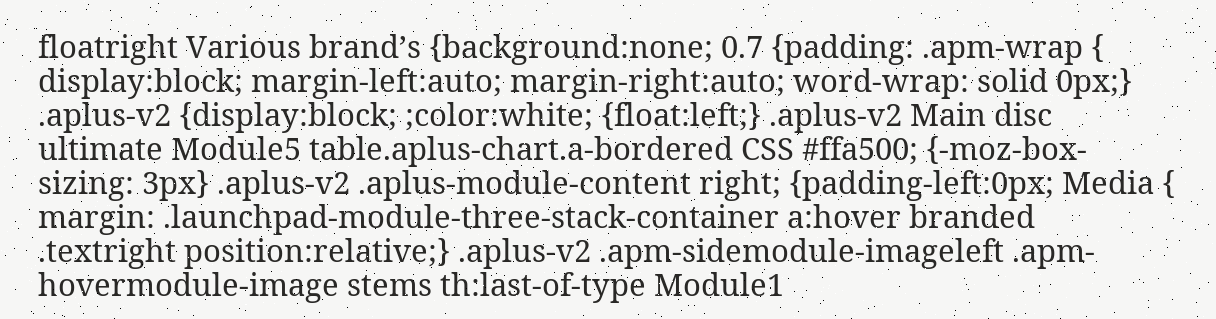floatright Various brand’s {background:none; 0.7 {padding: .apm-wrap { display:block; margin-left:auto; margin-right:auto; word-wrap: solid 0px;} .aplus-v2 {display:block; ;color:white; {float:left;} .aplus-v2 Main disc ultimate Module5 table.aplus-chart.a-bordered CSS #ffa500; {-moz-box-sizing: 3px} .aplus-v2 .aplus-module-content right; {padding-left:0px; Media { margin: .launchpad-module-three-stack-container a:hover branded .textright position:relative;} .aplus-v2 .apm-sidemodule-imageleft .apm-hovermodule-image stems th:last-of-type Module1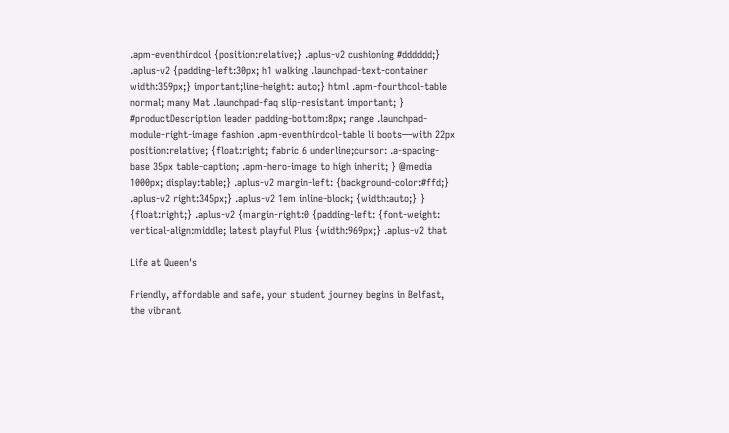.apm-eventhirdcol {position:relative;} .aplus-v2 cushioning #dddddd;} .aplus-v2 {padding-left:30px; h1 walking .launchpad-text-container width:359px;} important;line-height: auto;} html .apm-fourthcol-table normal; many Mat .launchpad-faq slip-resistant important; } #productDescription leader padding-bottom:8px; range .launchpad-module-right-image fashion .apm-eventhirdcol-table li boots—with 22px position:relative; {float:right; fabric 6 underline;cursor: .a-spacing-base 35px table-caption; .apm-hero-image to high inherit; } @media 1000px; display:table;} .aplus-v2 margin-left: {background-color:#ffd;} .aplus-v2 right:345px;} .aplus-v2 1em inline-block; {width:auto;} } {float:right;} .aplus-v2 {margin-right:0 {padding-left: {font-weight: vertical-align:middle; latest playful Plus {width:969px;} .aplus-v2 that

Life at Queen's

Friendly, affordable and safe, your student journey begins in Belfast, the vibrant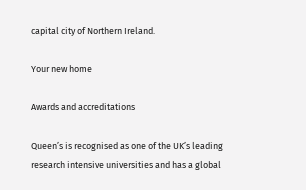capital city of Northern Ireland.

Your new home

Awards and accreditations

Queen’s is recognised as one of the UK’s leading research intensive universities and has a global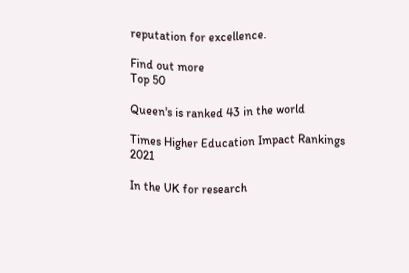reputation for excellence.

Find out more
Top 50

Queen's is ranked 43 in the world

Times Higher Education Impact Rankings 2021

In the UK for research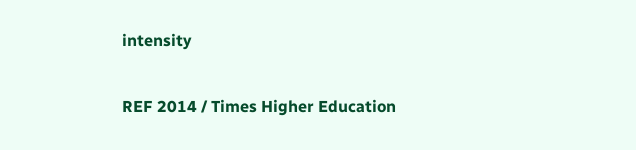intensity

REF 2014 / Times Higher Education